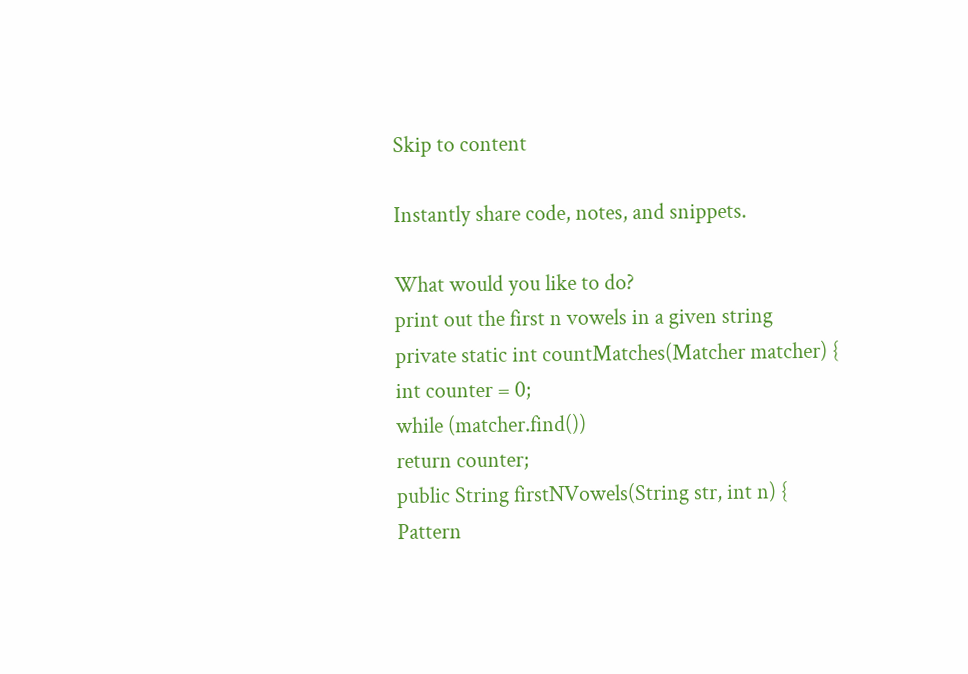Skip to content

Instantly share code, notes, and snippets.

What would you like to do?
print out the first n vowels in a given string
private static int countMatches(Matcher matcher) {
int counter = 0;
while (matcher.find())
return counter;
public String firstNVowels(String str, int n) {
Pattern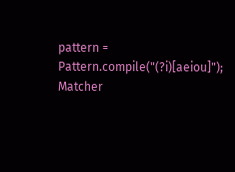pattern = Pattern.compile("(?i)[aeiou]");
Matcher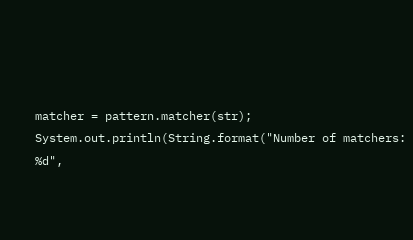matcher = pattern.matcher(str);
System.out.println(String.format("Number of matchers: %d",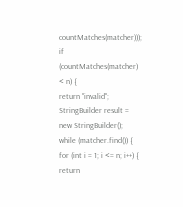countMatches(matcher)));
if (countMatches(matcher) < n) {
return "invalid";
StringBuilder result = new StringBuilder();
while (matcher.find()) {
for (int i = 1; i <= n; i++) {
return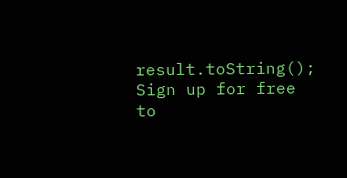result.toString();
Sign up for free to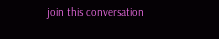join this conversation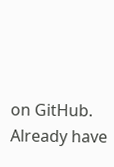on GitHub. Already have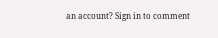an account? Sign in to comment